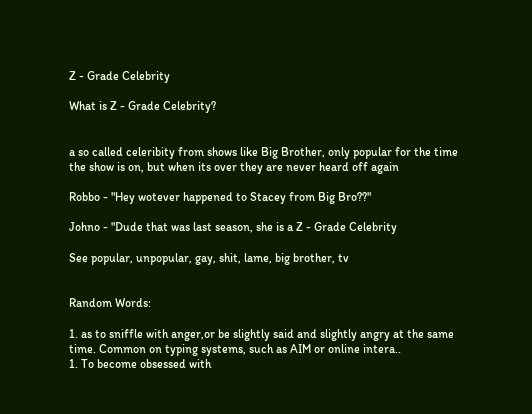Z - Grade Celebrity

What is Z - Grade Celebrity?


a so called celeribity from shows like Big Brother, only popular for the time the show is on, but when its over they are never heard off again

Robbo - "Hey wotever happened to Stacey from Big Bro??"

Johno - "Dude that was last season, she is a Z - Grade Celebrity

See popular, unpopular, gay, shit, lame, big brother, tv


Random Words:

1. as to sniffle with anger,or be slightly said and slightly angry at the same time. Common on typing systems, such as AIM or online intera..
1. To become obsessed with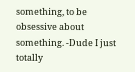something, to be obsessive about something. -Dude I just totally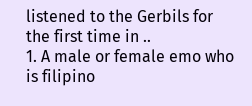listened to the Gerbils for the first time in ..
1. A male or female emo who is filipino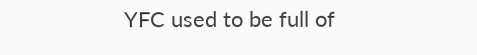YFC used to be full of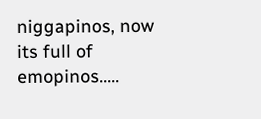niggapinos, now its full of emopinos.....